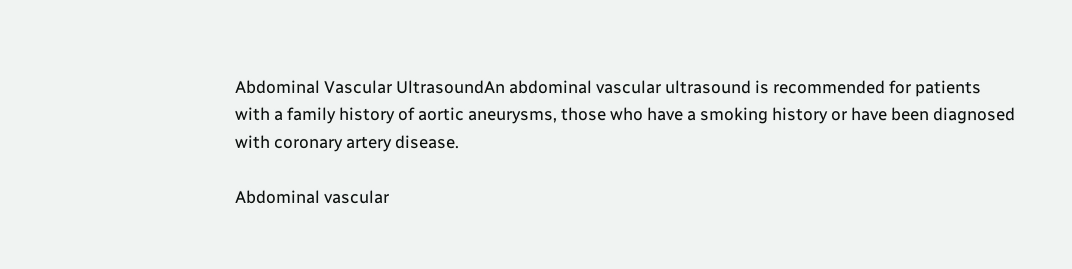Abdominal Vascular UltrasoundAn abdominal vascular ultrasound is recommended for patients with a family history of aortic aneurysms, those who have a smoking history or have been diagnosed with coronary artery disease.

Abdominal vascular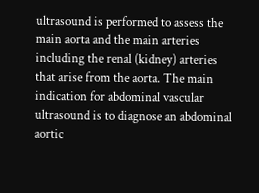ultrasound is performed to assess the main aorta and the main arteries including the renal (kidney) arteries that arise from the aorta. The main indication for abdominal vascular ultrasound is to diagnose an abdominal aortic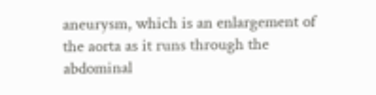aneurysm, which is an enlargement of the aorta as it runs through the abdominal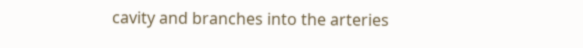cavity and branches into the arteries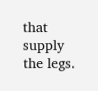that supply the legs.